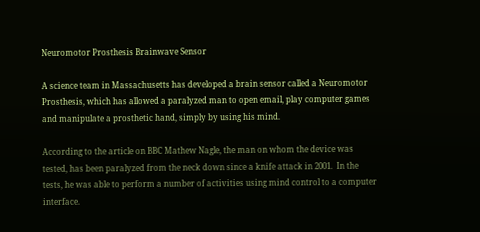Neuromotor Prosthesis Brainwave Sensor

A science team in Massachusetts has developed a brain sensor called a Neuromotor Prosthesis, which has allowed a paralyzed man to open email, play computer games and manipulate a prosthetic hand, simply by using his mind.

According to the article on BBC Mathew Nagle, the man on whom the device was tested, has been paralyzed from the neck down since a knife attack in 2001.  In the tests, he was able to perform a number of activities using mind control to a computer interface.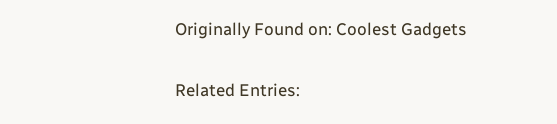Originally Found on: Coolest Gadgets

Related Entries: